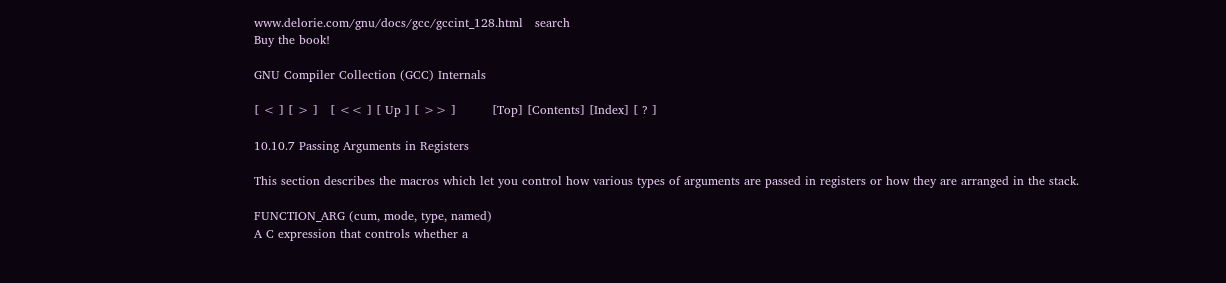www.delorie.com/gnu/docs/gcc/gccint_128.html   search
Buy the book!

GNU Compiler Collection (GCC) Internals

[ < ] [ > ]   [ << ] [ Up ] [ >> ]         [Top] [Contents] [Index] [ ? ]

10.10.7 Passing Arguments in Registers

This section describes the macros which let you control how various types of arguments are passed in registers or how they are arranged in the stack.

FUNCTION_ARG (cum, mode, type, named)
A C expression that controls whether a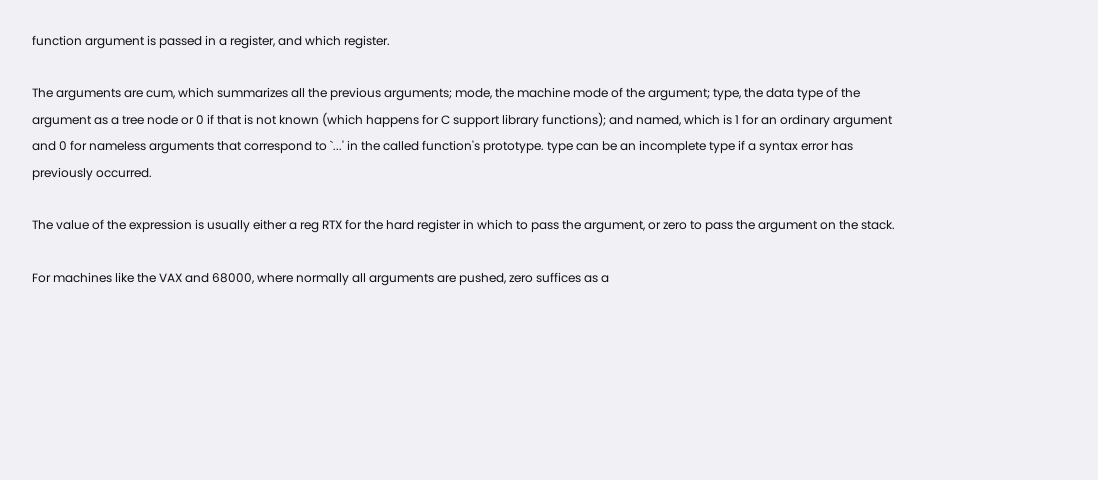function argument is passed in a register, and which register.

The arguments are cum, which summarizes all the previous arguments; mode, the machine mode of the argument; type, the data type of the argument as a tree node or 0 if that is not known (which happens for C support library functions); and named, which is 1 for an ordinary argument and 0 for nameless arguments that correspond to `...' in the called function's prototype. type can be an incomplete type if a syntax error has previously occurred.

The value of the expression is usually either a reg RTX for the hard register in which to pass the argument, or zero to pass the argument on the stack.

For machines like the VAX and 68000, where normally all arguments are pushed, zero suffices as a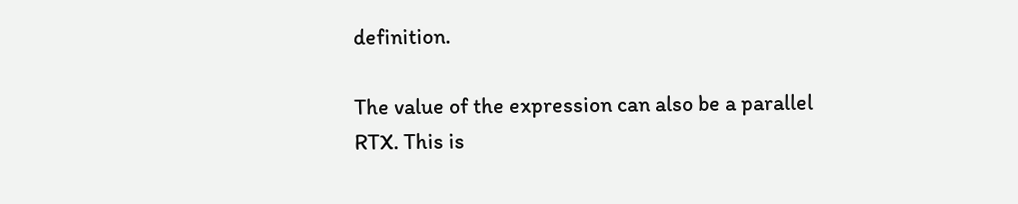definition.

The value of the expression can also be a parallel RTX. This is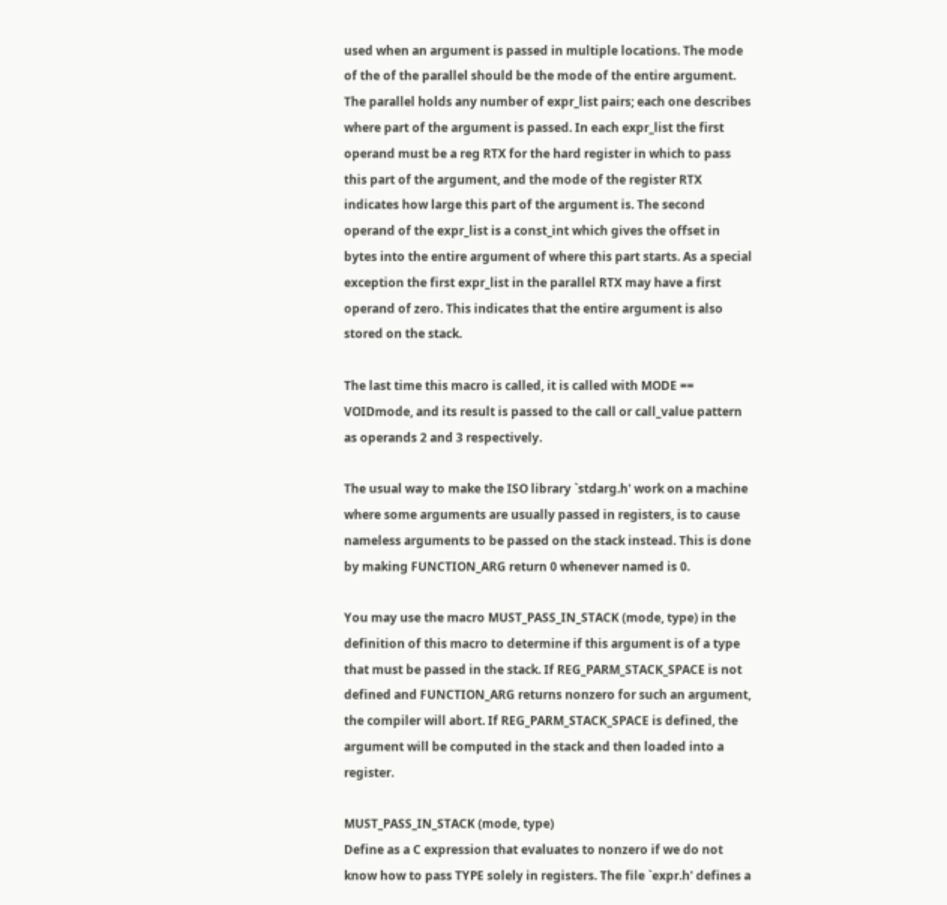used when an argument is passed in multiple locations. The mode of the of the parallel should be the mode of the entire argument. The parallel holds any number of expr_list pairs; each one describes where part of the argument is passed. In each expr_list the first operand must be a reg RTX for the hard register in which to pass this part of the argument, and the mode of the register RTX indicates how large this part of the argument is. The second operand of the expr_list is a const_int which gives the offset in bytes into the entire argument of where this part starts. As a special exception the first expr_list in the parallel RTX may have a first operand of zero. This indicates that the entire argument is also stored on the stack.

The last time this macro is called, it is called with MODE == VOIDmode, and its result is passed to the call or call_value pattern as operands 2 and 3 respectively.

The usual way to make the ISO library `stdarg.h' work on a machine where some arguments are usually passed in registers, is to cause nameless arguments to be passed on the stack instead. This is done by making FUNCTION_ARG return 0 whenever named is 0.

You may use the macro MUST_PASS_IN_STACK (mode, type) in the definition of this macro to determine if this argument is of a type that must be passed in the stack. If REG_PARM_STACK_SPACE is not defined and FUNCTION_ARG returns nonzero for such an argument, the compiler will abort. If REG_PARM_STACK_SPACE is defined, the argument will be computed in the stack and then loaded into a register.

MUST_PASS_IN_STACK (mode, type)
Define as a C expression that evaluates to nonzero if we do not know how to pass TYPE solely in registers. The file `expr.h' defines a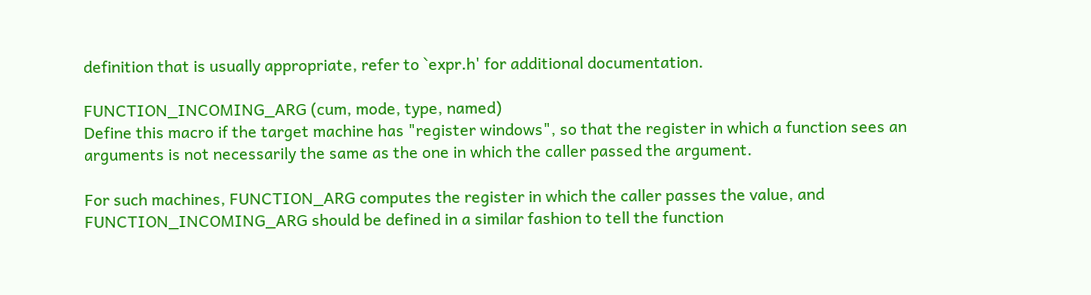definition that is usually appropriate, refer to `expr.h' for additional documentation.

FUNCTION_INCOMING_ARG (cum, mode, type, named)
Define this macro if the target machine has "register windows", so that the register in which a function sees an arguments is not necessarily the same as the one in which the caller passed the argument.

For such machines, FUNCTION_ARG computes the register in which the caller passes the value, and FUNCTION_INCOMING_ARG should be defined in a similar fashion to tell the function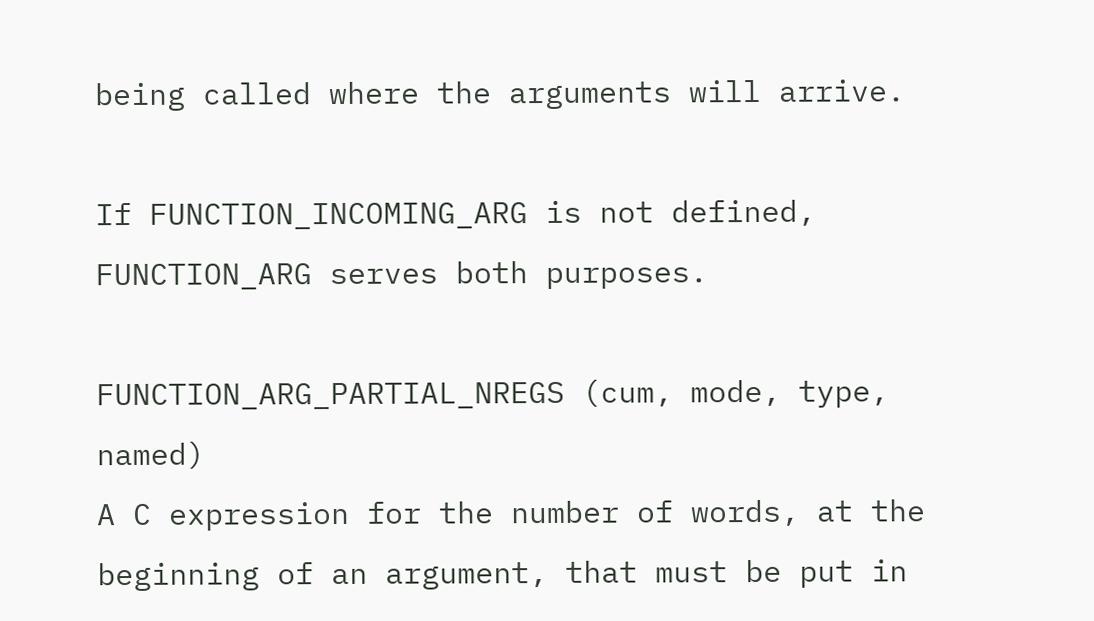being called where the arguments will arrive.

If FUNCTION_INCOMING_ARG is not defined, FUNCTION_ARG serves both purposes.

FUNCTION_ARG_PARTIAL_NREGS (cum, mode, type, named)
A C expression for the number of words, at the beginning of an argument, that must be put in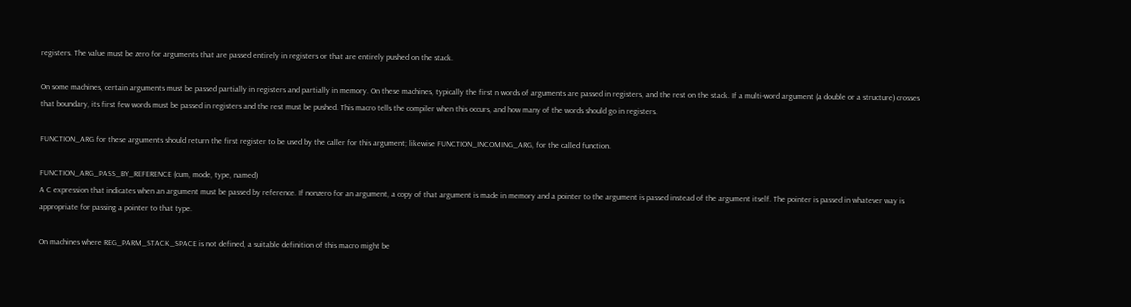registers. The value must be zero for arguments that are passed entirely in registers or that are entirely pushed on the stack.

On some machines, certain arguments must be passed partially in registers and partially in memory. On these machines, typically the first n words of arguments are passed in registers, and the rest on the stack. If a multi-word argument (a double or a structure) crosses that boundary, its first few words must be passed in registers and the rest must be pushed. This macro tells the compiler when this occurs, and how many of the words should go in registers.

FUNCTION_ARG for these arguments should return the first register to be used by the caller for this argument; likewise FUNCTION_INCOMING_ARG, for the called function.

FUNCTION_ARG_PASS_BY_REFERENCE (cum, mode, type, named)
A C expression that indicates when an argument must be passed by reference. If nonzero for an argument, a copy of that argument is made in memory and a pointer to the argument is passed instead of the argument itself. The pointer is passed in whatever way is appropriate for passing a pointer to that type.

On machines where REG_PARM_STACK_SPACE is not defined, a suitable definition of this macro might be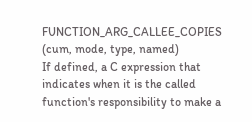FUNCTION_ARG_CALLEE_COPIES (cum, mode, type, named)
If defined, a C expression that indicates when it is the called function's responsibility to make a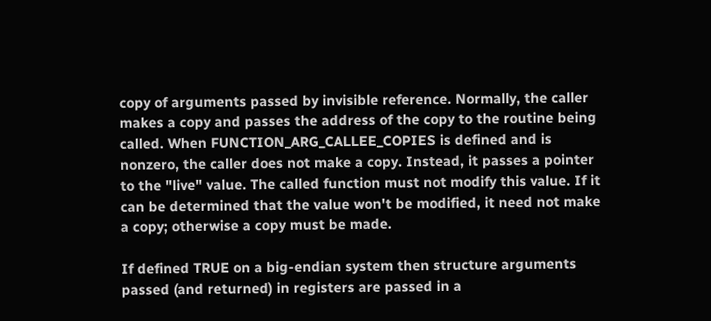copy of arguments passed by invisible reference. Normally, the caller makes a copy and passes the address of the copy to the routine being called. When FUNCTION_ARG_CALLEE_COPIES is defined and is nonzero, the caller does not make a copy. Instead, it passes a pointer to the "live" value. The called function must not modify this value. If it can be determined that the value won't be modified, it need not make a copy; otherwise a copy must be made.

If defined TRUE on a big-endian system then structure arguments passed (and returned) in registers are passed in a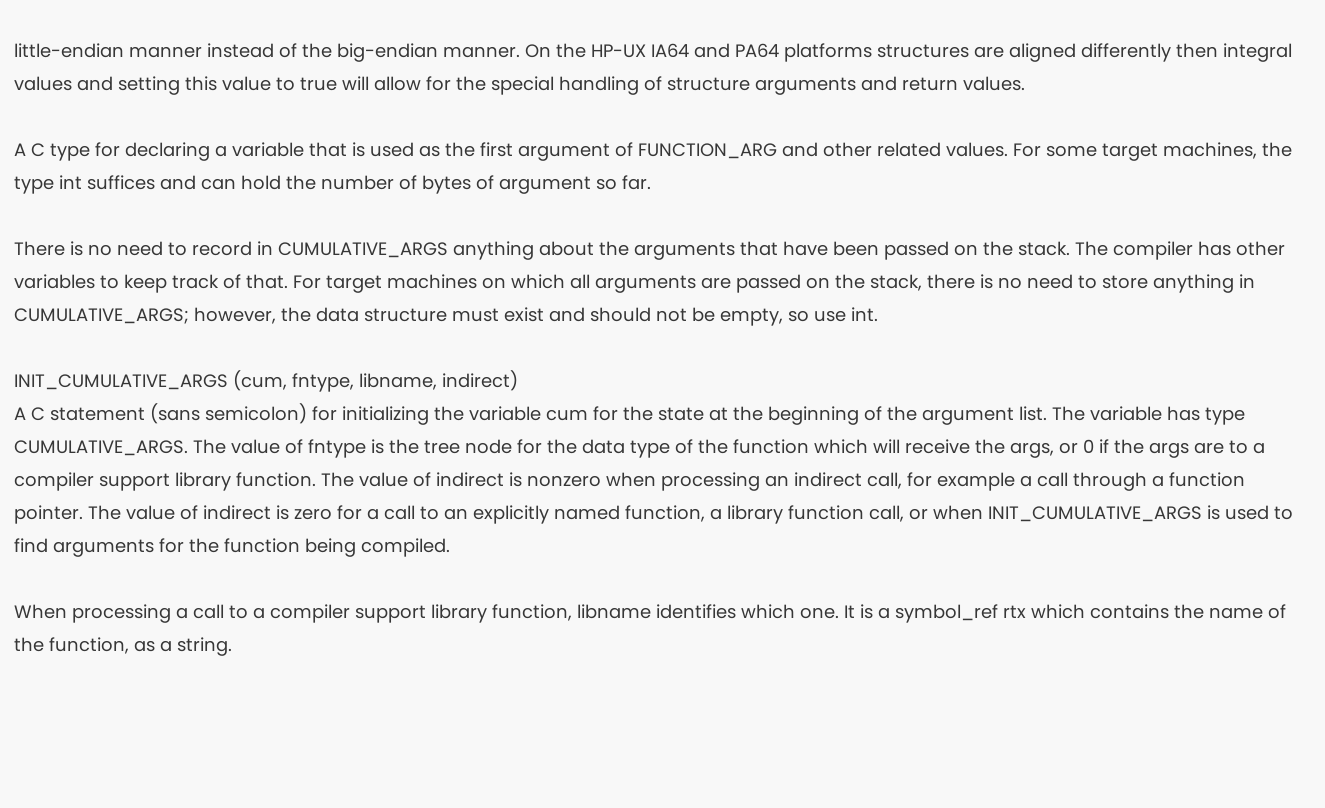little-endian manner instead of the big-endian manner. On the HP-UX IA64 and PA64 platforms structures are aligned differently then integral values and setting this value to true will allow for the special handling of structure arguments and return values.

A C type for declaring a variable that is used as the first argument of FUNCTION_ARG and other related values. For some target machines, the type int suffices and can hold the number of bytes of argument so far.

There is no need to record in CUMULATIVE_ARGS anything about the arguments that have been passed on the stack. The compiler has other variables to keep track of that. For target machines on which all arguments are passed on the stack, there is no need to store anything in CUMULATIVE_ARGS; however, the data structure must exist and should not be empty, so use int.

INIT_CUMULATIVE_ARGS (cum, fntype, libname, indirect)
A C statement (sans semicolon) for initializing the variable cum for the state at the beginning of the argument list. The variable has type CUMULATIVE_ARGS. The value of fntype is the tree node for the data type of the function which will receive the args, or 0 if the args are to a compiler support library function. The value of indirect is nonzero when processing an indirect call, for example a call through a function pointer. The value of indirect is zero for a call to an explicitly named function, a library function call, or when INIT_CUMULATIVE_ARGS is used to find arguments for the function being compiled.

When processing a call to a compiler support library function, libname identifies which one. It is a symbol_ref rtx which contains the name of the function, as a string.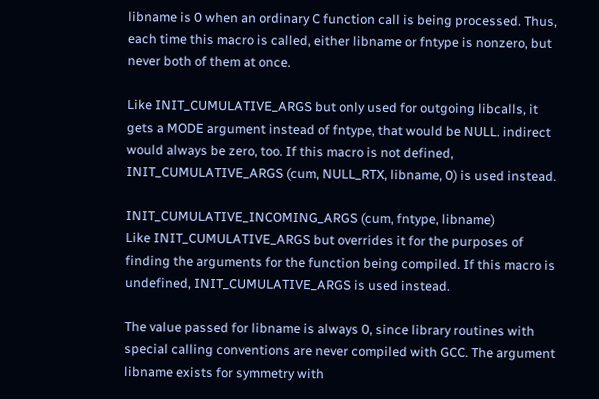libname is 0 when an ordinary C function call is being processed. Thus, each time this macro is called, either libname or fntype is nonzero, but never both of them at once.

Like INIT_CUMULATIVE_ARGS but only used for outgoing libcalls, it gets a MODE argument instead of fntype, that would be NULL. indirect would always be zero, too. If this macro is not defined, INIT_CUMULATIVE_ARGS (cum, NULL_RTX, libname, 0) is used instead.

INIT_CUMULATIVE_INCOMING_ARGS (cum, fntype, libname)
Like INIT_CUMULATIVE_ARGS but overrides it for the purposes of finding the arguments for the function being compiled. If this macro is undefined, INIT_CUMULATIVE_ARGS is used instead.

The value passed for libname is always 0, since library routines with special calling conventions are never compiled with GCC. The argument libname exists for symmetry with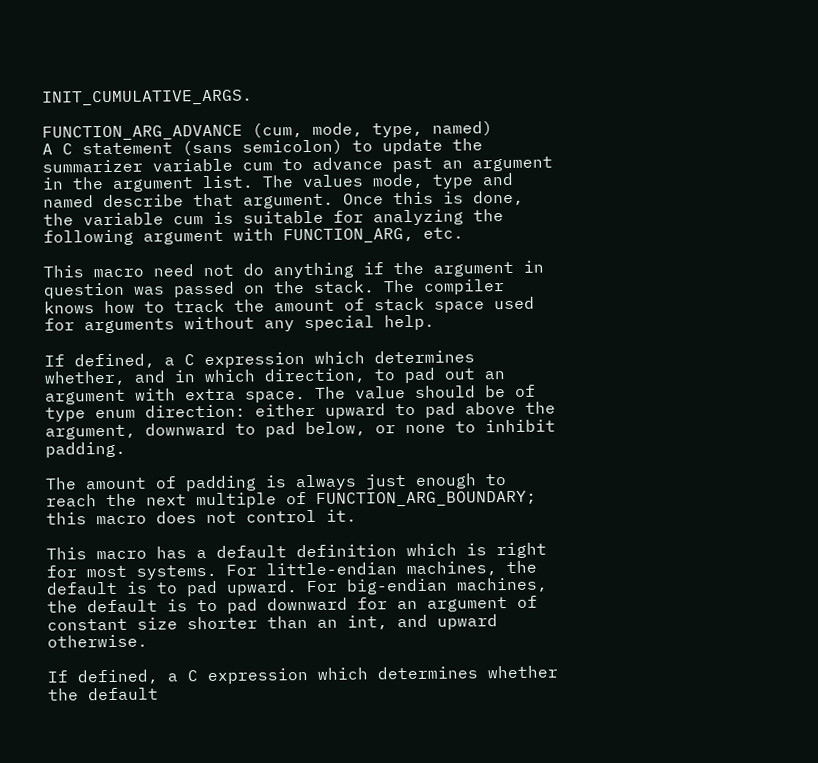INIT_CUMULATIVE_ARGS.

FUNCTION_ARG_ADVANCE (cum, mode, type, named)
A C statement (sans semicolon) to update the summarizer variable cum to advance past an argument in the argument list. The values mode, type and named describe that argument. Once this is done, the variable cum is suitable for analyzing the following argument with FUNCTION_ARG, etc.

This macro need not do anything if the argument in question was passed on the stack. The compiler knows how to track the amount of stack space used for arguments without any special help.

If defined, a C expression which determines whether, and in which direction, to pad out an argument with extra space. The value should be of type enum direction: either upward to pad above the argument, downward to pad below, or none to inhibit padding.

The amount of padding is always just enough to reach the next multiple of FUNCTION_ARG_BOUNDARY; this macro does not control it.

This macro has a default definition which is right for most systems. For little-endian machines, the default is to pad upward. For big-endian machines, the default is to pad downward for an argument of constant size shorter than an int, and upward otherwise.

If defined, a C expression which determines whether the default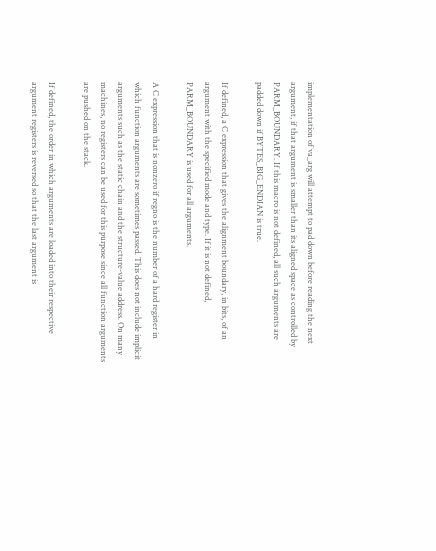implementation of va_arg will attempt to pad down before reading the next argument, if that argument is smaller than its aligned space as controlled by PARM_BOUNDARY. If this macro is not defined, all such arguments are padded down if BYTES_BIG_ENDIAN is true.

If defined, a C expression that gives the alignment boundary, in bits, of an argument with the specified mode and type. If it is not defined, PARM_BOUNDARY is used for all arguments.

A C expression that is nonzero if regno is the number of a hard register in which function arguments are sometimes passed. This does not include implicit arguments such as the static chain and the structure-value address. On many machines, no registers can be used for this purpose since all function arguments are pushed on the stack.

If defined, the order in which arguments are loaded into their respective argument registers is reversed so that the last argument is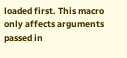loaded first. This macro only affects arguments passed in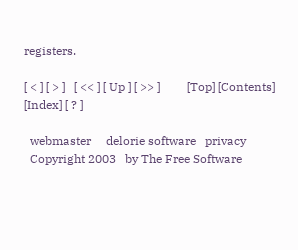registers.

[ < ] [ > ]   [ << ] [ Up ] [ >> ]         [Top] [Contents] [Index] [ ? ]

  webmaster     delorie software   privacy
  Copyright 2003   by The Free Software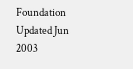Foundation     Updated Jun 2003